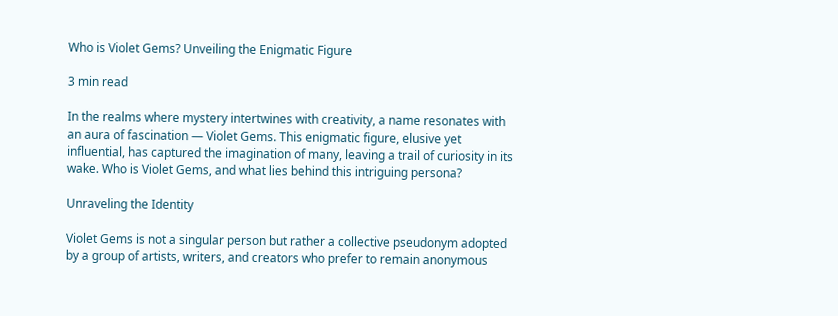Who is Violet Gems? Unveiling the Enigmatic Figure

3 min read

In the realms where mystery intertwines with creativity, a name resonates with an aura of fascination — Violet Gems. This enigmatic figure, elusive yet influential, has captured the imagination of many, leaving a trail of curiosity in its wake. Who is Violet Gems, and what lies behind this intriguing persona?

Unraveling the Identity

Violet Gems is not a singular person but rather a collective pseudonym adopted by a group of artists, writers, and creators who prefer to remain anonymous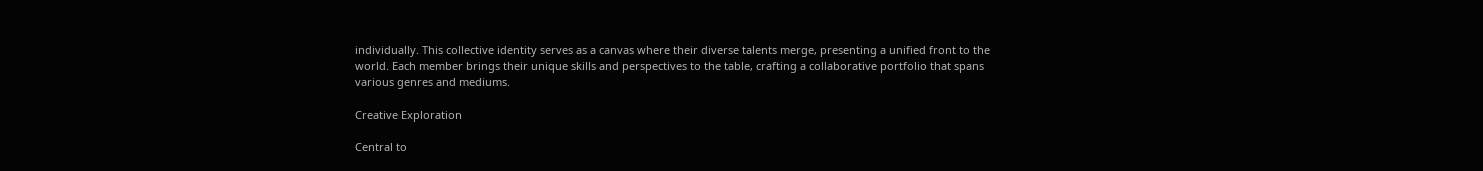individually. This collective identity serves as a canvas where their diverse talents merge, presenting a unified front to the world. Each member brings their unique skills and perspectives to the table, crafting a collaborative portfolio that spans various genres and mediums.

Creative Exploration

Central to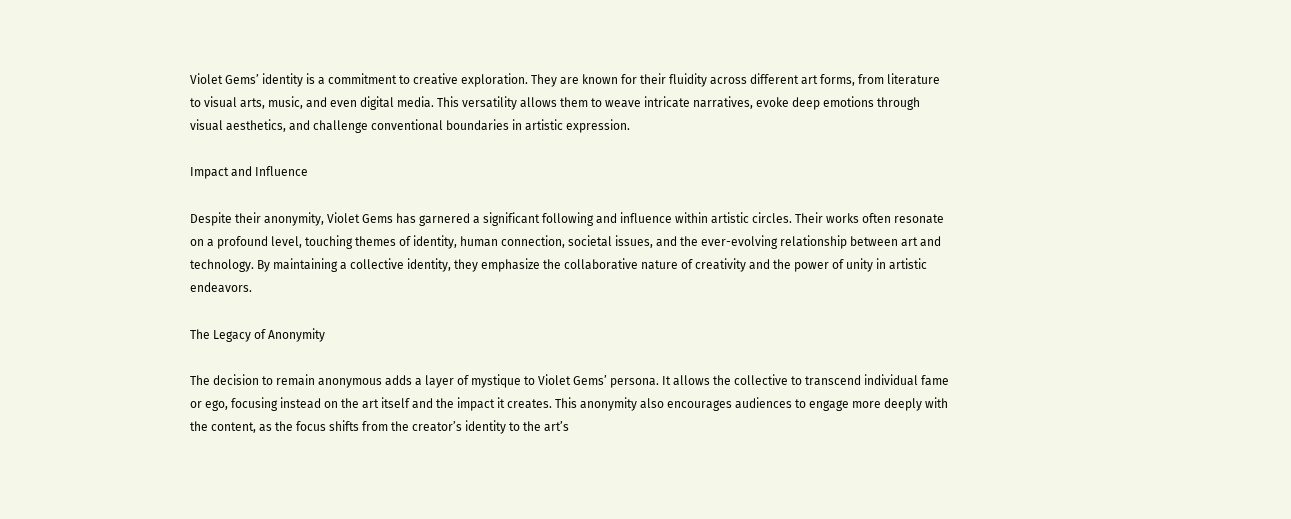Violet Gems’ identity is a commitment to creative exploration. They are known for their fluidity across different art forms, from literature to visual arts, music, and even digital media. This versatility allows them to weave intricate narratives, evoke deep emotions through visual aesthetics, and challenge conventional boundaries in artistic expression.

Impact and Influence

Despite their anonymity, Violet Gems has garnered a significant following and influence within artistic circles. Their works often resonate on a profound level, touching themes of identity, human connection, societal issues, and the ever-evolving relationship between art and technology. By maintaining a collective identity, they emphasize the collaborative nature of creativity and the power of unity in artistic endeavors.

The Legacy of Anonymity

The decision to remain anonymous adds a layer of mystique to Violet Gems’ persona. It allows the collective to transcend individual fame or ego, focusing instead on the art itself and the impact it creates. This anonymity also encourages audiences to engage more deeply with the content, as the focus shifts from the creator’s identity to the art’s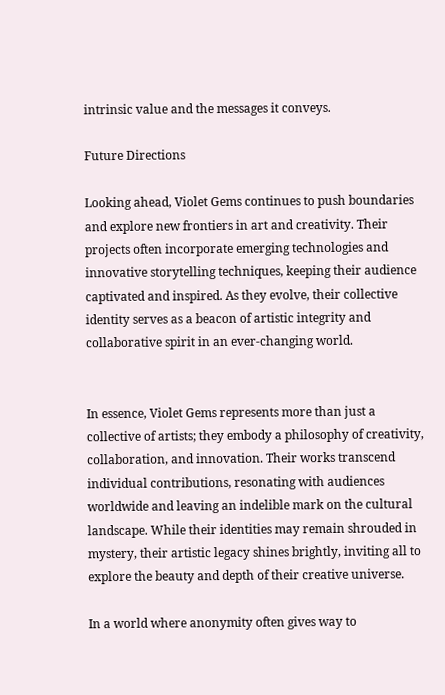intrinsic value and the messages it conveys.

Future Directions

Looking ahead, Violet Gems continues to push boundaries and explore new frontiers in art and creativity. Their projects often incorporate emerging technologies and innovative storytelling techniques, keeping their audience captivated and inspired. As they evolve, their collective identity serves as a beacon of artistic integrity and collaborative spirit in an ever-changing world.


In essence, Violet Gems represents more than just a collective of artists; they embody a philosophy of creativity, collaboration, and innovation. Their works transcend individual contributions, resonating with audiences worldwide and leaving an indelible mark on the cultural landscape. While their identities may remain shrouded in mystery, their artistic legacy shines brightly, inviting all to explore the beauty and depth of their creative universe.

In a world where anonymity often gives way to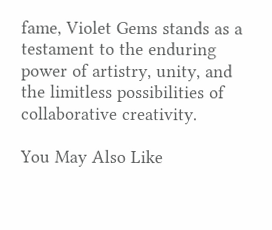fame, Violet Gems stands as a testament to the enduring power of artistry, unity, and the limitless possibilities of collaborative creativity.

You May Also Like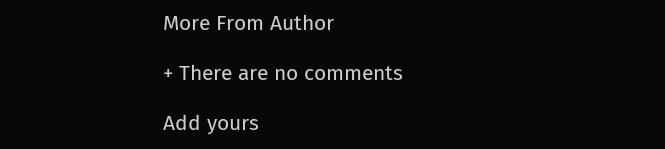More From Author

+ There are no comments

Add yours